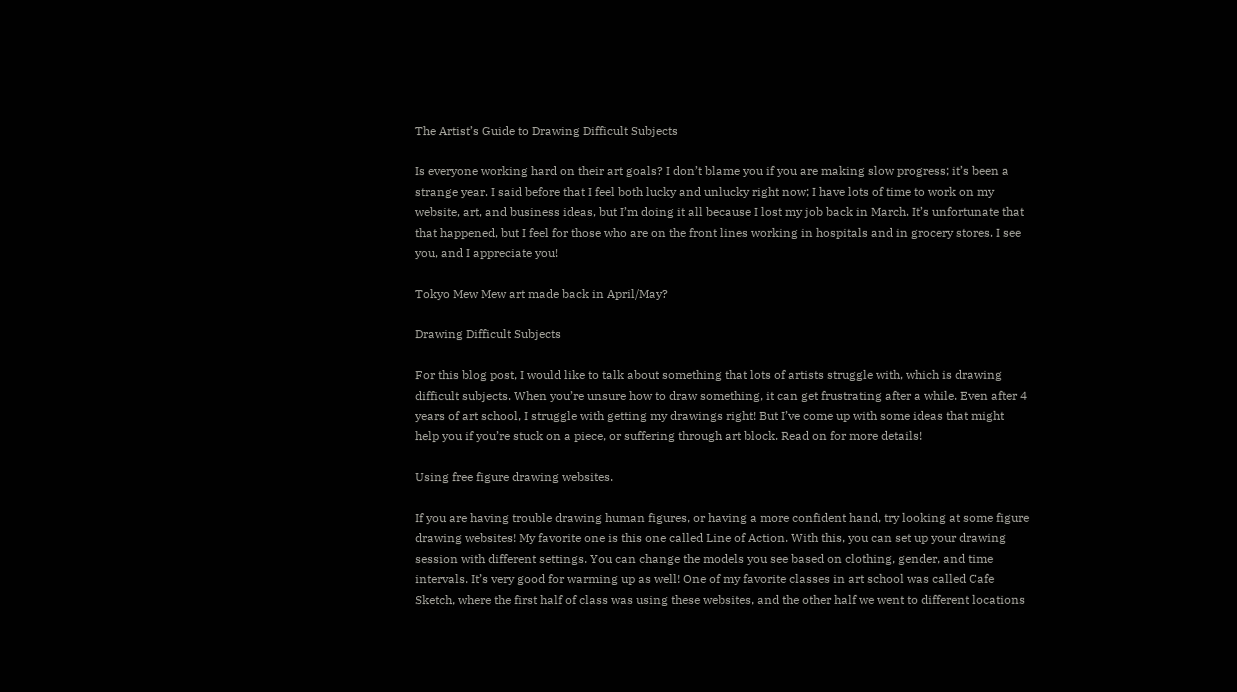The Artist’s Guide to Drawing Difficult Subjects

Is everyone working hard on their art goals? I don’t blame you if you are making slow progress; it’s been a strange year. I said before that I feel both lucky and unlucky right now; I have lots of time to work on my website, art, and business ideas, but I’m doing it all because I lost my job back in March. It’s unfortunate that that happened, but I feel for those who are on the front lines working in hospitals and in grocery stores. I see you, and I appreciate you!

Tokyo Mew Mew art made back in April/May?

Drawing Difficult Subjects

For this blog post, I would like to talk about something that lots of artists struggle with, which is drawing difficult subjects. When you’re unsure how to draw something, it can get frustrating after a while. Even after 4 years of art school, I struggle with getting my drawings right! But I’ve come up with some ideas that might help you if you’re stuck on a piece, or suffering through art block. Read on for more details!

Using free figure drawing websites.

If you are having trouble drawing human figures, or having a more confident hand, try looking at some figure drawing websites! My favorite one is this one called Line of Action. With this, you can set up your drawing session with different settings. You can change the models you see based on clothing, gender, and time intervals. It’s very good for warming up as well! One of my favorite classes in art school was called Cafe Sketch, where the first half of class was using these websites, and the other half we went to different locations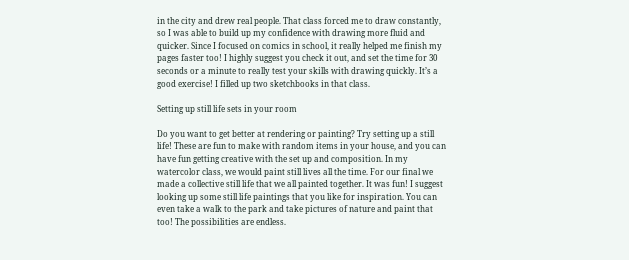in the city and drew real people. That class forced me to draw constantly, so I was able to build up my confidence with drawing more fluid and quicker. Since I focused on comics in school, it really helped me finish my pages faster too! I highly suggest you check it out, and set the time for 30 seconds or a minute to really test your skills with drawing quickly. It’s a good exercise! I filled up two sketchbooks in that class.

Setting up still life sets in your room

Do you want to get better at rendering or painting? Try setting up a still life! These are fun to make with random items in your house, and you can have fun getting creative with the set up and composition. In my watercolor class, we would paint still lives all the time. For our final we made a collective still life that we all painted together. It was fun! I suggest looking up some still life paintings that you like for inspiration. You can even take a walk to the park and take pictures of nature and paint that too! The possibilities are endless.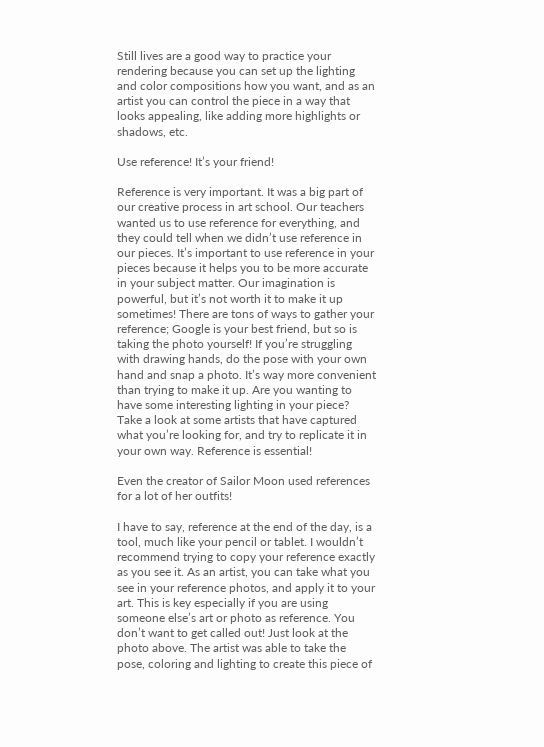Still lives are a good way to practice your rendering because you can set up the lighting and color compositions how you want, and as an artist you can control the piece in a way that looks appealing, like adding more highlights or shadows, etc.

Use reference! It’s your friend!

Reference is very important. It was a big part of our creative process in art school. Our teachers wanted us to use reference for everything, and they could tell when we didn’t use reference in our pieces. It’s important to use reference in your pieces because it helps you to be more accurate in your subject matter. Our imagination is powerful, but it’s not worth it to make it up sometimes! There are tons of ways to gather your reference; Google is your best friend, but so is taking the photo yourself! If you’re struggling with drawing hands, do the pose with your own hand and snap a photo. It’s way more convenient than trying to make it up. Are you wanting to have some interesting lighting in your piece? Take a look at some artists that have captured what you’re looking for, and try to replicate it in your own way. Reference is essential!

Even the creator of Sailor Moon used references for a lot of her outfits!

I have to say, reference at the end of the day, is a tool, much like your pencil or tablet. I wouldn’t recommend trying to copy your reference exactly as you see it. As an artist, you can take what you see in your reference photos, and apply it to your art. This is key especially if you are using someone else’s art or photo as reference. You don’t want to get called out! Just look at the photo above. The artist was able to take the pose, coloring and lighting to create this piece of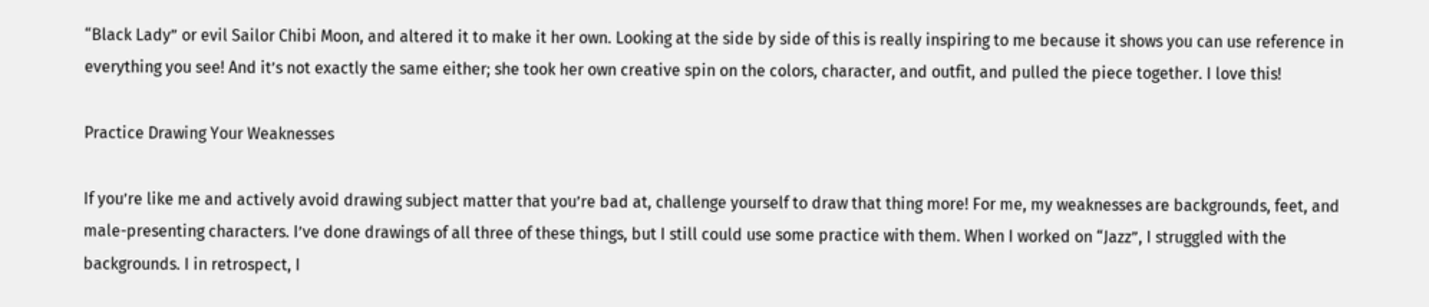“Black Lady” or evil Sailor Chibi Moon, and altered it to make it her own. Looking at the side by side of this is really inspiring to me because it shows you can use reference in everything you see! And it’s not exactly the same either; she took her own creative spin on the colors, character, and outfit, and pulled the piece together. I love this!

Practice Drawing Your Weaknesses

If you’re like me and actively avoid drawing subject matter that you’re bad at, challenge yourself to draw that thing more! For me, my weaknesses are backgrounds, feet, and male-presenting characters. I’ve done drawings of all three of these things, but I still could use some practice with them. When I worked on “Jazz”, I struggled with the backgrounds. I in retrospect, I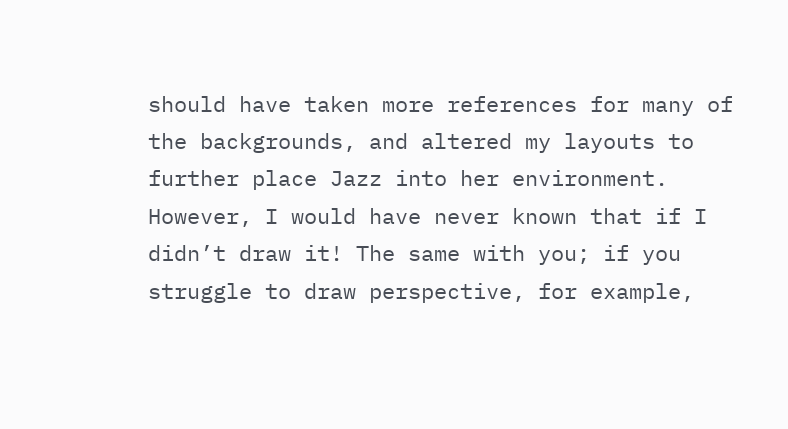should have taken more references for many of the backgrounds, and altered my layouts to further place Jazz into her environment. However, I would have never known that if I didn’t draw it! The same with you; if you struggle to draw perspective, for example,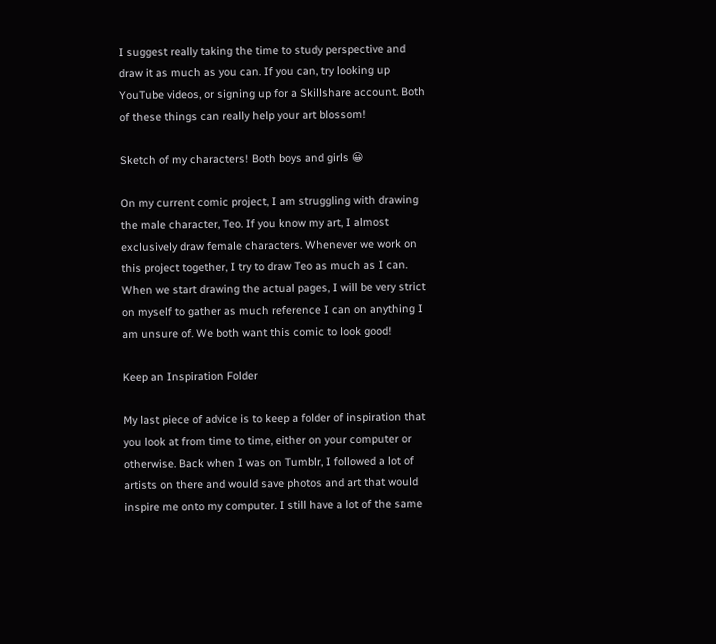I suggest really taking the time to study perspective and draw it as much as you can. If you can, try looking up YouTube videos, or signing up for a Skillshare account. Both of these things can really help your art blossom!

Sketch of my characters! Both boys and girls 😀

On my current comic project, I am struggling with drawing the male character, Teo. If you know my art, I almost exclusively draw female characters. Whenever we work on this project together, I try to draw Teo as much as I can. When we start drawing the actual pages, I will be very strict on myself to gather as much reference I can on anything I am unsure of. We both want this comic to look good!

Keep an Inspiration Folder

My last piece of advice is to keep a folder of inspiration that you look at from time to time, either on your computer or otherwise. Back when I was on Tumblr, I followed a lot of artists on there and would save photos and art that would inspire me onto my computer. I still have a lot of the same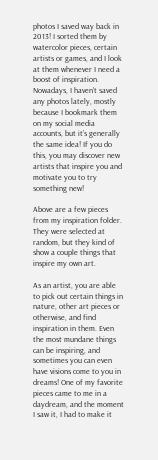photos I saved way back in 2013! I sorted them by watercolor pieces, certain artists or games, and I look at them whenever I need a boost of inspiration. Nowadays, I haven’t saved any photos lately, mostly because I bookmark them on my social media accounts, but it’s generally the same idea! If you do this, you may discover new artists that inspire you and motivate you to try something new!

Above are a few pieces from my inspiration folder. They were selected at random, but they kind of show a couple things that inspire my own art.

As an artist, you are able to pick out certain things in nature, other art pieces or otherwise, and find inspiration in them. Even the most mundane things can be inspiring, and sometimes you can even have visions come to you in dreams! One of my favorite pieces came to me in a daydream, and the moment I saw it, I had to make it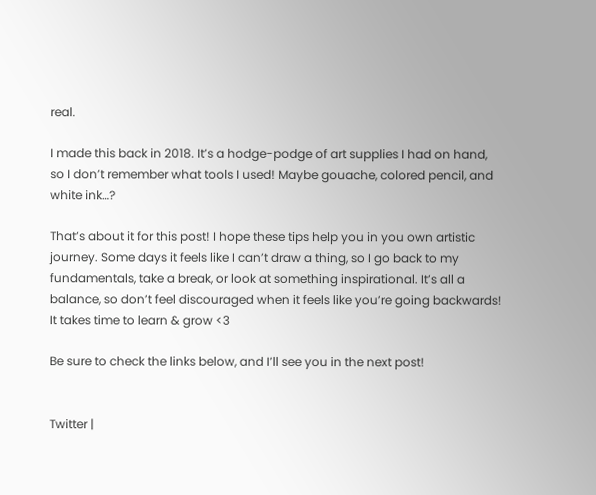real.

I made this back in 2018. It’s a hodge-podge of art supplies I had on hand, so I don’t remember what tools I used! Maybe gouache, colored pencil, and white ink…?

That’s about it for this post! I hope these tips help you in you own artistic journey. Some days it feels like I can’t draw a thing, so I go back to my fundamentals, take a break, or look at something inspirational. It’s all a balance, so don’t feel discouraged when it feels like you’re going backwards! It takes time to learn & grow <3

Be sure to check the links below, and I’ll see you in the next post!


Twitter |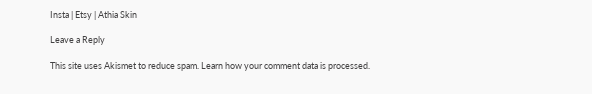Insta | Etsy | Athia Skin

Leave a Reply

This site uses Akismet to reduce spam. Learn how your comment data is processed.